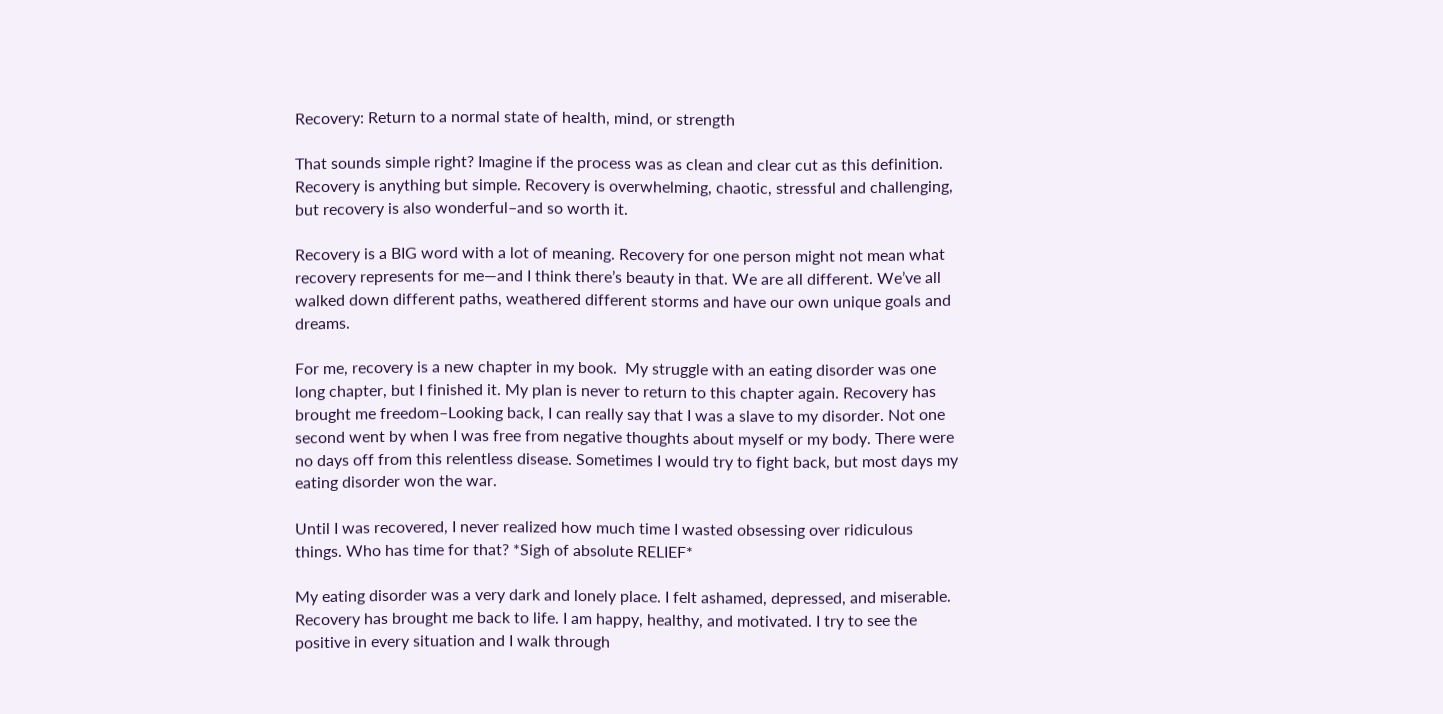Recovery: Return to a normal state of health, mind, or strength

That sounds simple right? Imagine if the process was as clean and clear cut as this definition. Recovery is anything but simple. Recovery is overwhelming, chaotic, stressful and challenging, but recovery is also wonderful–and so worth it.

Recovery is a BIG word with a lot of meaning. Recovery for one person might not mean what recovery represents for me—and I think there’s beauty in that. We are all different. We’ve all walked down different paths, weathered different storms and have our own unique goals and dreams.

For me, recovery is a new chapter in my book.  My struggle with an eating disorder was one long chapter, but I finished it. My plan is never to return to this chapter again. Recovery has brought me freedom–Looking back, I can really say that I was a slave to my disorder. Not one second went by when I was free from negative thoughts about myself or my body. There were no days off from this relentless disease. Sometimes I would try to fight back, but most days my eating disorder won the war.

Until I was recovered, I never realized how much time I wasted obsessing over ridiculous things. Who has time for that? *Sigh of absolute RELIEF*

My eating disorder was a very dark and lonely place. I felt ashamed, depressed, and miserable. Recovery has brought me back to life. I am happy, healthy, and motivated. I try to see the positive in every situation and I walk through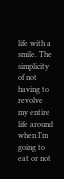life with a smile. The simplicity of not having to revolve my entire life around when I’m going to eat or not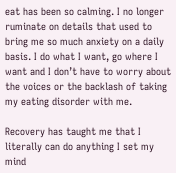eat has been so calming. I no longer ruminate on details that used to bring me so much anxiety on a daily basis. I do what I want, go where I want and I don’t have to worry about the voices or the backlash of taking my eating disorder with me.

Recovery has taught me that I literally can do anything I set my mind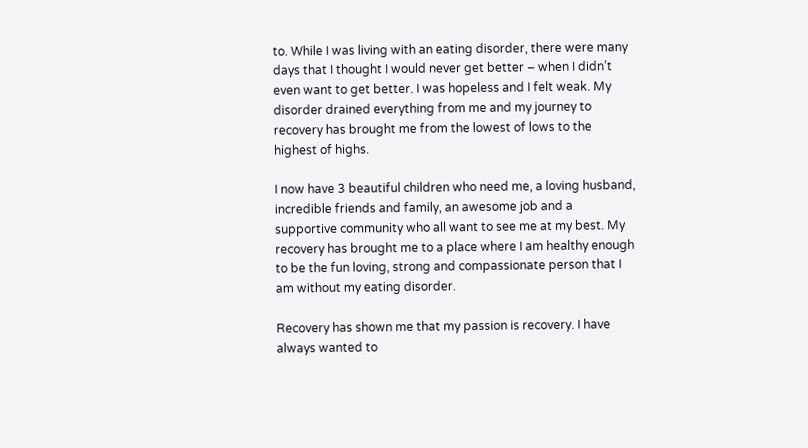to. While I was living with an eating disorder, there were many days that I thought I would never get better – when I didn’t even want to get better. I was hopeless and I felt weak. My disorder drained everything from me and my journey to recovery has brought me from the lowest of lows to the highest of highs.

I now have 3 beautiful children who need me, a loving husband, incredible friends and family, an awesome job and a supportive community who all want to see me at my best. My recovery has brought me to a place where I am healthy enough to be the fun loving, strong and compassionate person that I am without my eating disorder.

Recovery has shown me that my passion is recovery. I have always wanted to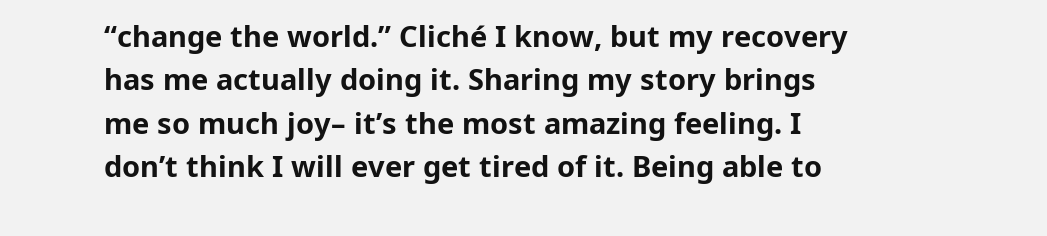“change the world.” Cliché I know, but my recovery has me actually doing it. Sharing my story brings me so much joy– it’s the most amazing feeling. I don’t think I will ever get tired of it. Being able to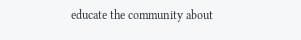educate the community about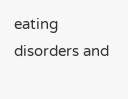eating disorders and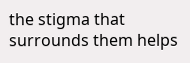the stigma that surrounds them helps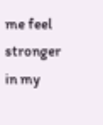me feel stronger in my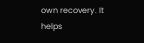own recovery. It helps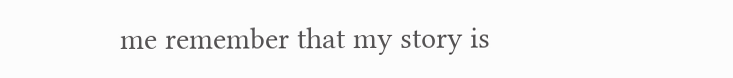me remember that my story is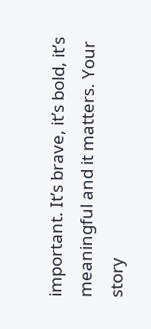important. It’s brave, it’s bold, it’s meaningful and it matters. Your story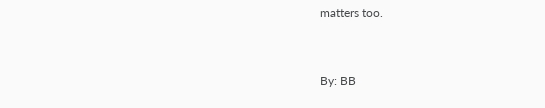matters too.


By: BB